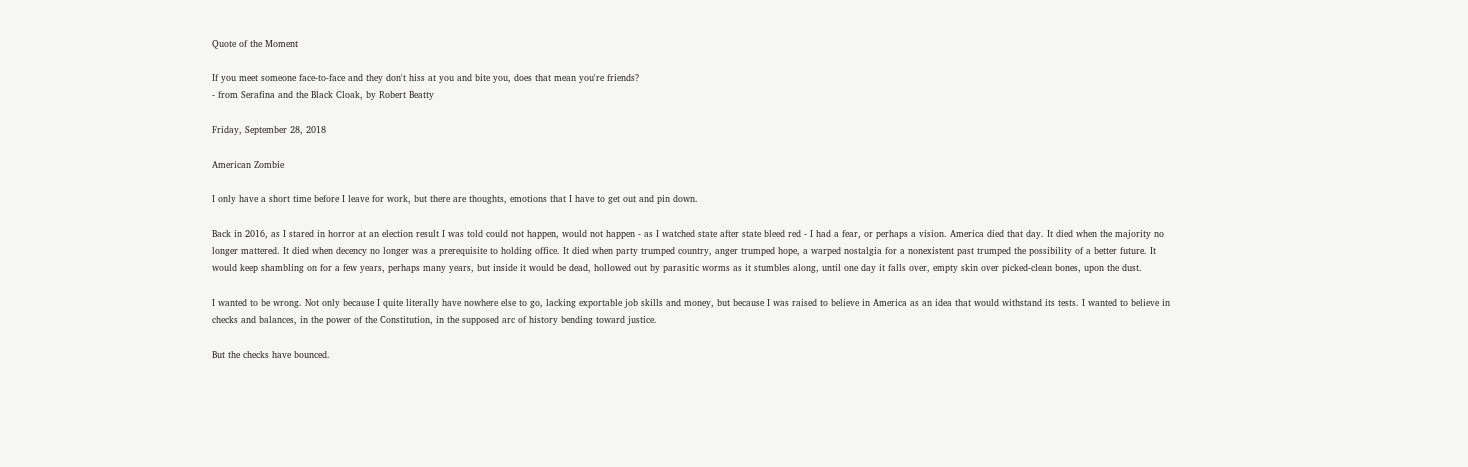Quote of the Moment

If you meet someone face-to-face and they don't hiss at you and bite you, does that mean you're friends?
- from Serafina and the Black Cloak, by Robert Beatty

Friday, September 28, 2018

American Zombie

I only have a short time before I leave for work, but there are thoughts, emotions that I have to get out and pin down.

Back in 2016, as I stared in horror at an election result I was told could not happen, would not happen - as I watched state after state bleed red - I had a fear, or perhaps a vision. America died that day. It died when the majority no longer mattered. It died when decency no longer was a prerequisite to holding office. It died when party trumped country, anger trumped hope, a warped nostalgia for a nonexistent past trumped the possibility of a better future. It would keep shambling on for a few years, perhaps many years, but inside it would be dead, hollowed out by parasitic worms as it stumbles along, until one day it falls over, empty skin over picked-clean bones, upon the dust.

I wanted to be wrong. Not only because I quite literally have nowhere else to go, lacking exportable job skills and money, but because I was raised to believe in America as an idea that would withstand its tests. I wanted to believe in checks and balances, in the power of the Constitution, in the supposed arc of history bending toward justice.

But the checks have bounced.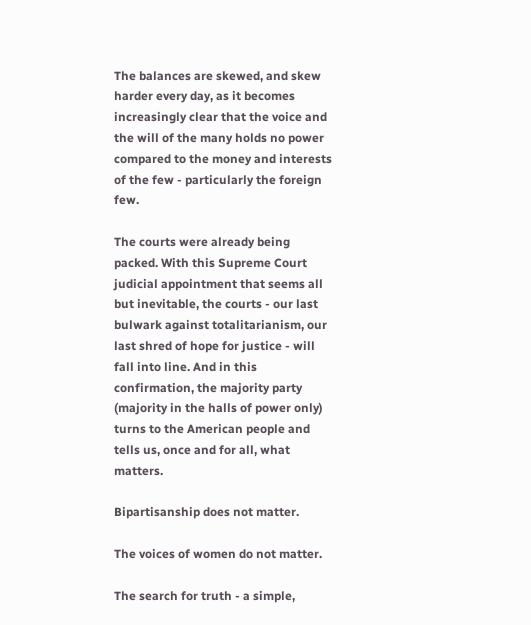The balances are skewed, and skew harder every day, as it becomes increasingly clear that the voice and the will of the many holds no power compared to the money and interests of the few - particularly the foreign few.

The courts were already being packed. With this Supreme Court judicial appointment that seems all but inevitable, the courts - our last bulwark against totalitarianism, our last shred of hope for justice - will fall into line. And in this confirmation, the majority party (majority in the halls of power only) turns to the American people and tells us, once and for all, what matters.

Bipartisanship does not matter.

The voices of women do not matter.

The search for truth - a simple,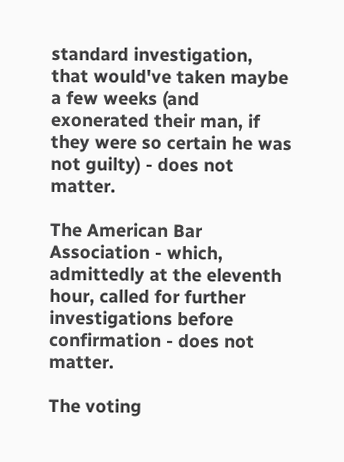standard investigation, that would've taken maybe a few weeks (and exonerated their man, if they were so certain he was not guilty) - does not matter.

The American Bar Association - which, admittedly at the eleventh hour, called for further investigations before confirmation - does not matter.

The voting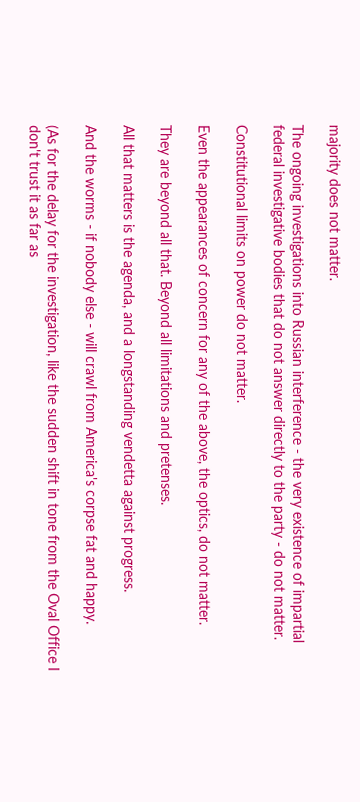majority does not matter.

The ongoing investigations into Russian interference - the very existence of impartial federal investigative bodies that do not answer directly to the party - do not matter.

Constitutional limits on power do not matter.

Even the appearances of concern for any of the above, the optics, do not matter.

They are beyond all that. Beyond all limitations and pretenses.

All that matters is the agenda, and a longstanding vendetta against progress.

And the worms - if nobody else - will crawl from America's corpse fat and happy.

(As for the delay for the investigation, like the sudden shift in tone from the Oval Office I don't trust it as far as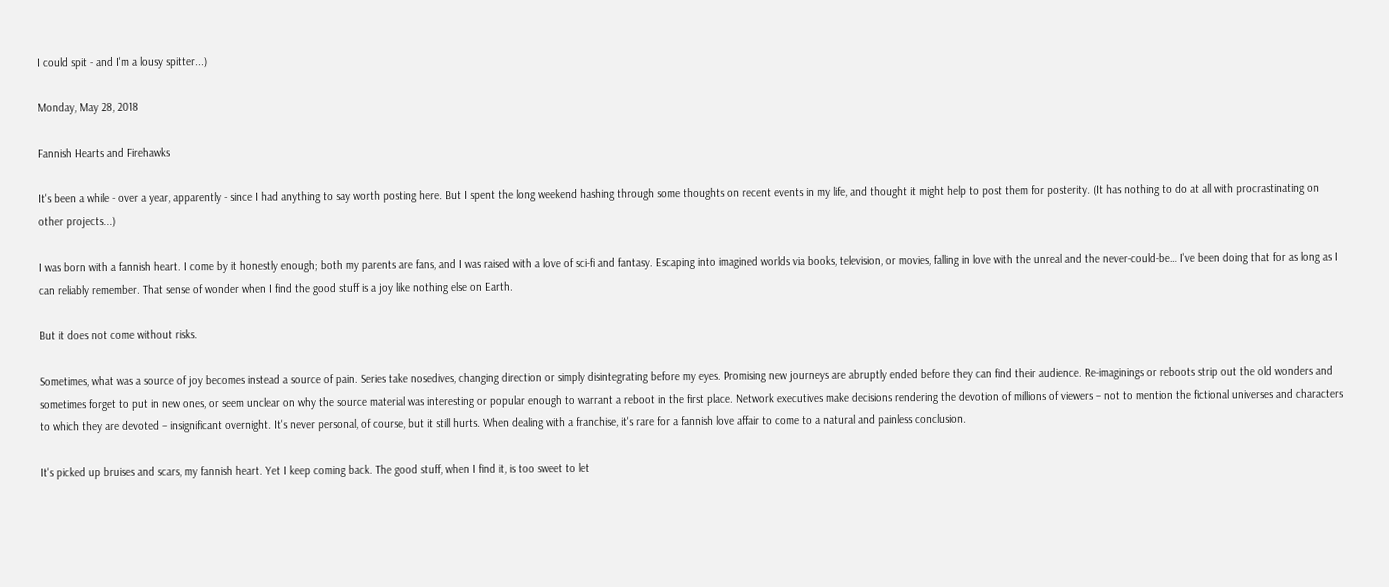I could spit - and I'm a lousy spitter...)

Monday, May 28, 2018

Fannish Hearts and Firehawks

It's been a while - over a year, apparently - since I had anything to say worth posting here. But I spent the long weekend hashing through some thoughts on recent events in my life, and thought it might help to post them for posterity. (It has nothing to do at all with procrastinating on other projects...)

I was born with a fannish heart. I come by it honestly enough; both my parents are fans, and I was raised with a love of sci-fi and fantasy. Escaping into imagined worlds via books, television, or movies, falling in love with the unreal and the never-could-be… I've been doing that for as long as I can reliably remember. That sense of wonder when I find the good stuff is a joy like nothing else on Earth.

But it does not come without risks.

Sometimes, what was a source of joy becomes instead a source of pain. Series take nosedives, changing direction or simply disintegrating before my eyes. Promising new journeys are abruptly ended before they can find their audience. Re-imaginings or reboots strip out the old wonders and sometimes forget to put in new ones, or seem unclear on why the source material was interesting or popular enough to warrant a reboot in the first place. Network executives make decisions rendering the devotion of millions of viewers – not to mention the fictional universes and characters to which they are devoted – insignificant overnight. It's never personal, of course, but it still hurts. When dealing with a franchise, it's rare for a fannish love affair to come to a natural and painless conclusion.

It's picked up bruises and scars, my fannish heart. Yet I keep coming back. The good stuff, when I find it, is too sweet to let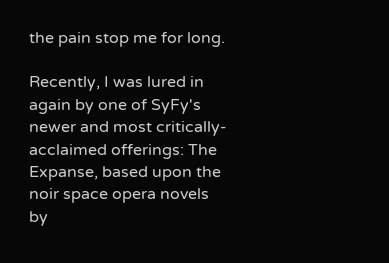the pain stop me for long.

Recently, I was lured in again by one of SyFy's newer and most critically-acclaimed offerings: The Expanse, based upon the noir space opera novels by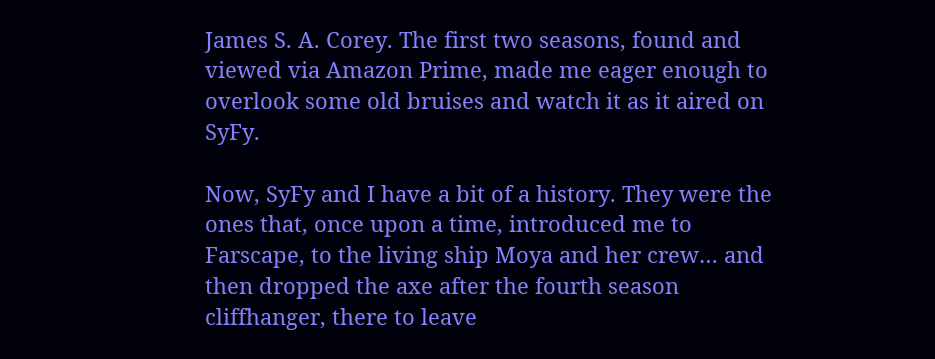James S. A. Corey. The first two seasons, found and viewed via Amazon Prime, made me eager enough to overlook some old bruises and watch it as it aired on SyFy.

Now, SyFy and I have a bit of a history. They were the ones that, once upon a time, introduced me to Farscape, to the living ship Moya and her crew… and then dropped the axe after the fourth season cliffhanger, there to leave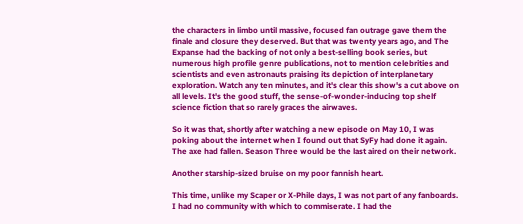the characters in limbo until massive, focused fan outrage gave them the finale and closure they deserved. But that was twenty years ago, and The Expanse had the backing of not only a best-selling book series, but numerous high profile genre publications, not to mention celebrities and scientists and even astronauts praising its depiction of interplanetary exploration. Watch any ten minutes, and it's clear this show's a cut above on all levels. It's the good stuff, the sense-of-wonder-inducing top shelf science fiction that so rarely graces the airwaves.

So it was that, shortly after watching a new episode on May 10, I was poking about the internet when I found out that SyFy had done it again. The axe had fallen. Season Three would be the last aired on their network.

Another starship-sized bruise on my poor fannish heart.

This time, unlike my Scaper or X-Phile days, I was not part of any fanboards. I had no community with which to commiserate. I had the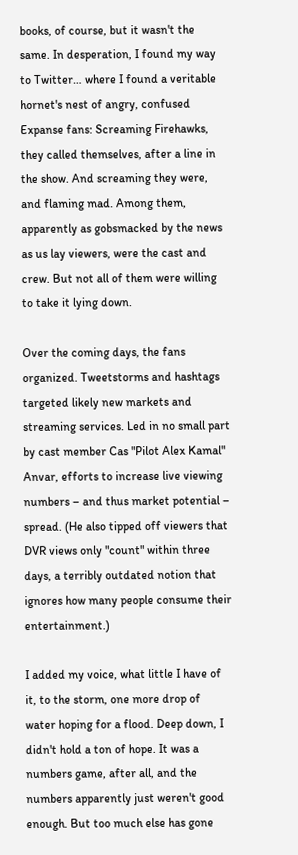books, of course, but it wasn't the same. In desperation, I found my way to Twitter… where I found a veritable hornet's nest of angry, confused Expanse fans: Screaming Firehawks, they called themselves, after a line in the show. And screaming they were, and flaming mad. Among them, apparently as gobsmacked by the news as us lay viewers, were the cast and crew. But not all of them were willing to take it lying down.

Over the coming days, the fans organized. Tweetstorms and hashtags targeted likely new markets and streaming services. Led in no small part by cast member Cas "Pilot Alex Kamal" Anvar, efforts to increase live viewing numbers – and thus market potential – spread. (He also tipped off viewers that DVR views only "count" within three days, a terribly outdated notion that ignores how many people consume their entertainment.)

I added my voice, what little I have of it, to the storm, one more drop of water hoping for a flood. Deep down, I didn't hold a ton of hope. It was a numbers game, after all, and the numbers apparently just weren't good enough. But too much else has gone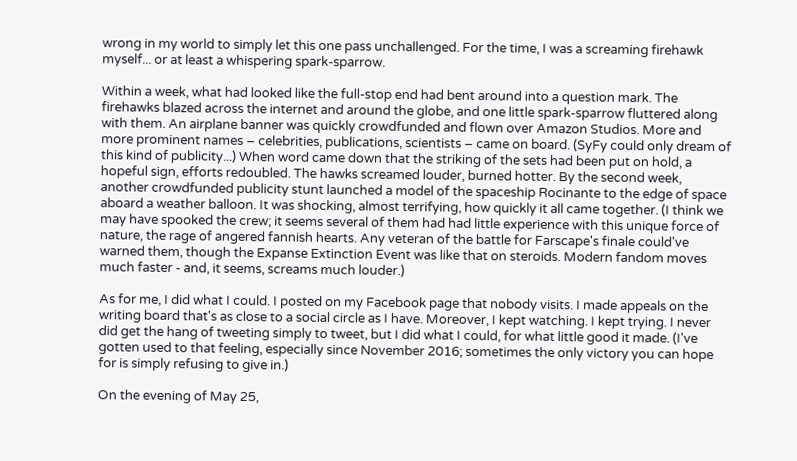wrong in my world to simply let this one pass unchallenged. For the time, I was a screaming firehawk myself... or at least a whispering spark-sparrow.

Within a week, what had looked like the full-stop end had bent around into a question mark. The firehawks blazed across the internet and around the globe, and one little spark-sparrow fluttered along with them. An airplane banner was quickly crowdfunded and flown over Amazon Studios. More and more prominent names – celebrities, publications, scientists – came on board. (SyFy could only dream of this kind of publicity...) When word came down that the striking of the sets had been put on hold, a hopeful sign, efforts redoubled. The hawks screamed louder, burned hotter. By the second week, another crowdfunded publicity stunt launched a model of the spaceship Rocinante to the edge of space aboard a weather balloon. It was shocking, almost terrifying, how quickly it all came together. (I think we may have spooked the crew; it seems several of them had had little experience with this unique force of nature, the rage of angered fannish hearts. Any veteran of the battle for Farscape's finale could've warned them, though the Expanse Extinction Event was like that on steroids. Modern fandom moves much faster - and, it seems, screams much louder.)

As for me, I did what I could. I posted on my Facebook page that nobody visits. I made appeals on the writing board that's as close to a social circle as I have. Moreover, I kept watching. I kept trying. I never did get the hang of tweeting simply to tweet, but I did what I could, for what little good it made. (I've gotten used to that feeling, especially since November 2016; sometimes the only victory you can hope for is simply refusing to give in.)

On the evening of May 25,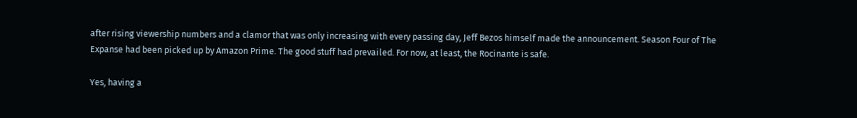after rising viewership numbers and a clamor that was only increasing with every passing day, Jeff Bezos himself made the announcement. Season Four of The Expanse had been picked up by Amazon Prime. The good stuff had prevailed. For now, at least, the Rocinante is safe.

Yes, having a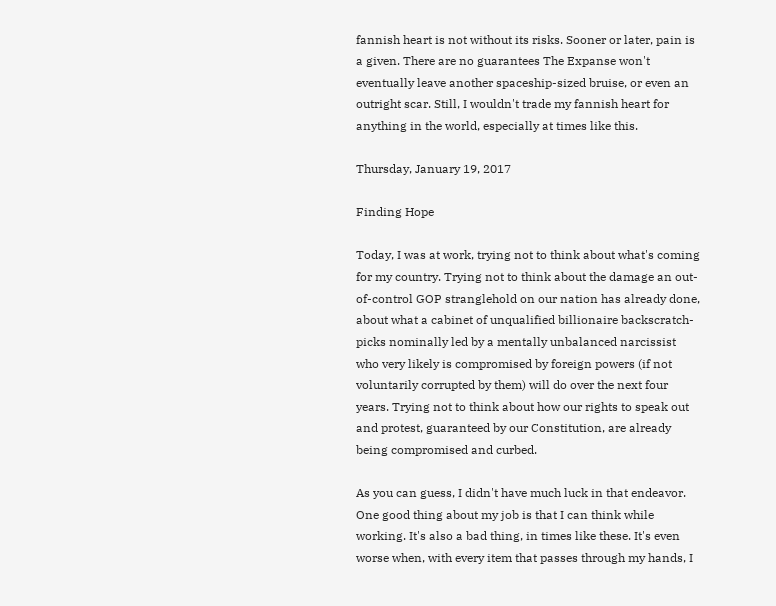fannish heart is not without its risks. Sooner or later, pain is a given. There are no guarantees The Expanse won't eventually leave another spaceship-sized bruise, or even an outright scar. Still, I wouldn't trade my fannish heart for anything in the world, especially at times like this.

Thursday, January 19, 2017

Finding Hope

Today, I was at work, trying not to think about what's coming for my country. Trying not to think about the damage an out-of-control GOP stranglehold on our nation has already done, about what a cabinet of unqualified billionaire backscratch-picks nominally led by a mentally unbalanced narcissist who very likely is compromised by foreign powers (if not voluntarily corrupted by them) will do over the next four years. Trying not to think about how our rights to speak out and protest, guaranteed by our Constitution, are already being compromised and curbed.

As you can guess, I didn't have much luck in that endeavor. One good thing about my job is that I can think while working. It's also a bad thing, in times like these. It's even worse when, with every item that passes through my hands, I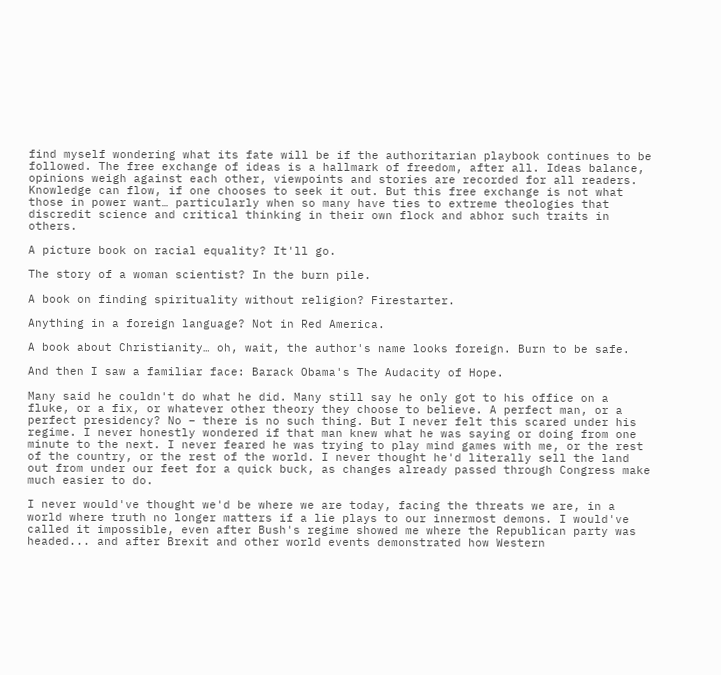find myself wondering what its fate will be if the authoritarian playbook continues to be followed. The free exchange of ideas is a hallmark of freedom, after all. Ideas balance, opinions weigh against each other, viewpoints and stories are recorded for all readers. Knowledge can flow, if one chooses to seek it out. But this free exchange is not what those in power want… particularly when so many have ties to extreme theologies that discredit science and critical thinking in their own flock and abhor such traits in others.

A picture book on racial equality? It'll go.

The story of a woman scientist? In the burn pile.

A book on finding spirituality without religion? Firestarter.

Anything in a foreign language? Not in Red America.

A book about Christianity… oh, wait, the author's name looks foreign. Burn to be safe.

And then I saw a familiar face: Barack Obama's The Audacity of Hope.

Many said he couldn't do what he did. Many still say he only got to his office on a fluke, or a fix, or whatever other theory they choose to believe. A perfect man, or a perfect presidency? No – there is no such thing. But I never felt this scared under his regime. I never honestly wondered if that man knew what he was saying or doing from one minute to the next. I never feared he was trying to play mind games with me, or the rest of the country, or the rest of the world. I never thought he'd literally sell the land out from under our feet for a quick buck, as changes already passed through Congress make much easier to do.

I never would've thought we'd be where we are today, facing the threats we are, in a world where truth no longer matters if a lie plays to our innermost demons. I would've called it impossible, even after Bush's regime showed me where the Republican party was headed... and after Brexit and other world events demonstrated how Western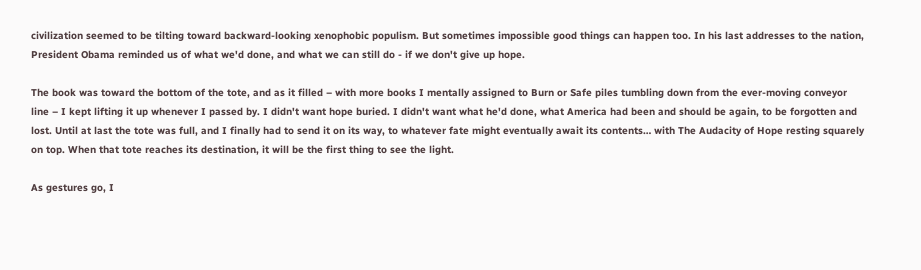civilization seemed to be tilting toward backward-looking xenophobic populism. But sometimes impossible good things can happen too. In his last addresses to the nation, President Obama reminded us of what we'd done, and what we can still do - if we don't give up hope.

The book was toward the bottom of the tote, and as it filled – with more books I mentally assigned to Burn or Safe piles tumbling down from the ever-moving conveyor line – I kept lifting it up whenever I passed by. I didn't want hope buried. I didn't want what he'd done, what America had been and should be again, to be forgotten and lost. Until at last the tote was full, and I finally had to send it on its way, to whatever fate might eventually await its contents… with The Audacity of Hope resting squarely on top. When that tote reaches its destination, it will be the first thing to see the light.

As gestures go, I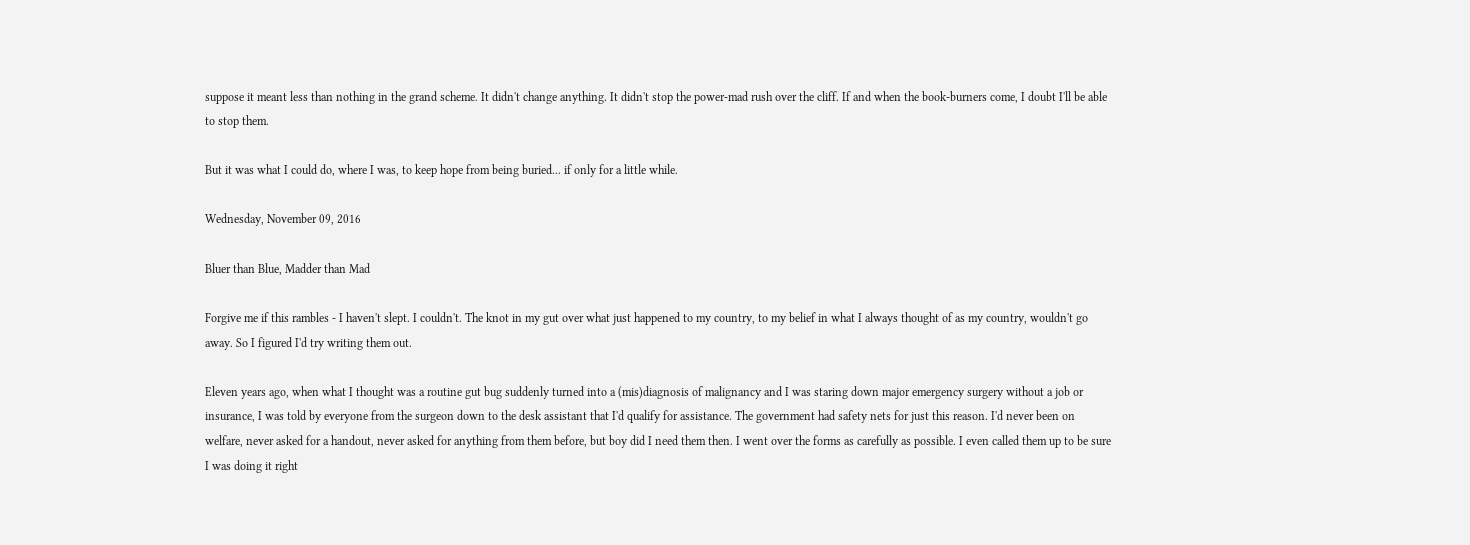suppose it meant less than nothing in the grand scheme. It didn't change anything. It didn't stop the power-mad rush over the cliff. If and when the book-burners come, I doubt I'll be able to stop them.

But it was what I could do, where I was, to keep hope from being buried... if only for a little while.

Wednesday, November 09, 2016

Bluer than Blue, Madder than Mad

Forgive me if this rambles - I haven't slept. I couldn't. The knot in my gut over what just happened to my country, to my belief in what I always thought of as my country, wouldn't go away. So I figured I'd try writing them out.

Eleven years ago, when what I thought was a routine gut bug suddenly turned into a (mis)diagnosis of malignancy and I was staring down major emergency surgery without a job or insurance, I was told by everyone from the surgeon down to the desk assistant that I'd qualify for assistance. The government had safety nets for just this reason. I'd never been on welfare, never asked for a handout, never asked for anything from them before, but boy did I need them then. I went over the forms as carefully as possible. I even called them up to be sure I was doing it right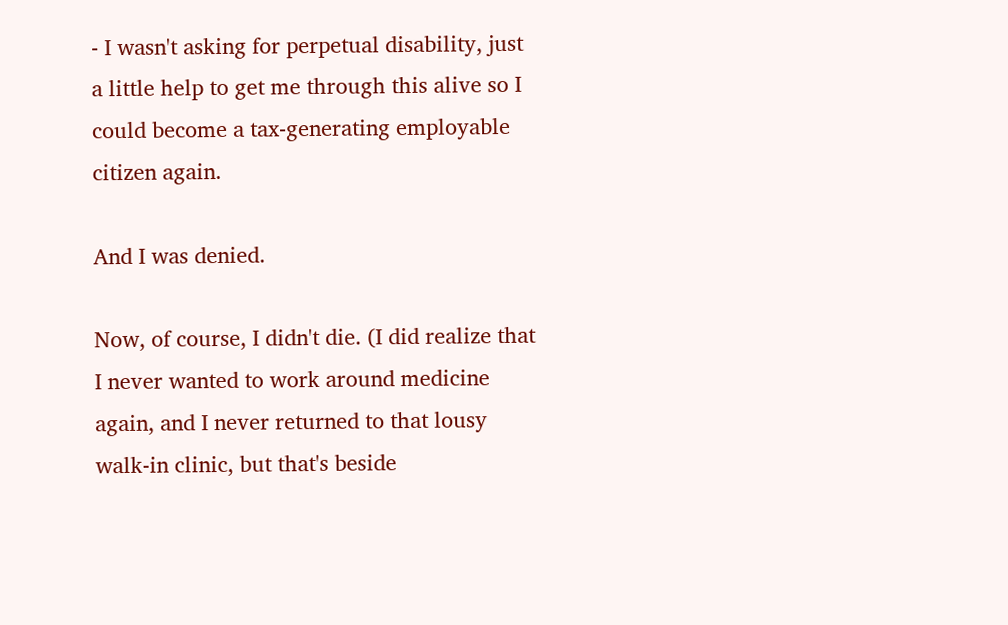- I wasn't asking for perpetual disability, just a little help to get me through this alive so I could become a tax-generating employable citizen again.

And I was denied.

Now, of course, I didn't die. (I did realize that I never wanted to work around medicine again, and I never returned to that lousy walk-in clinic, but that's beside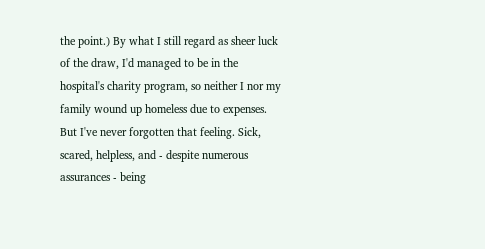the point.) By what I still regard as sheer luck of the draw, I'd managed to be in the hospital's charity program, so neither I nor my family wound up homeless due to expenses. But I've never forgotten that feeling. Sick, scared, helpless, and - despite numerous assurances - being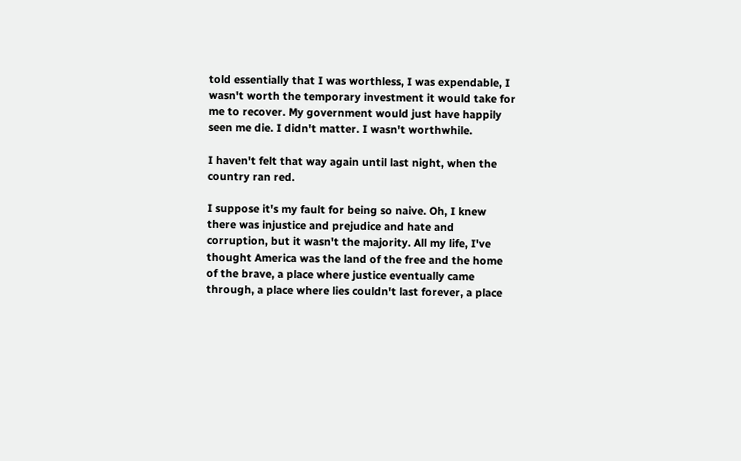told essentially that I was worthless, I was expendable, I wasn't worth the temporary investment it would take for me to recover. My government would just have happily seen me die. I didn't matter. I wasn't worthwhile.

I haven't felt that way again until last night, when the country ran red.

I suppose it's my fault for being so naive. Oh, I knew there was injustice and prejudice and hate and corruption, but it wasn't the majority. All my life, I've thought America was the land of the free and the home of the brave, a place where justice eventually came through, a place where lies couldn't last forever, a place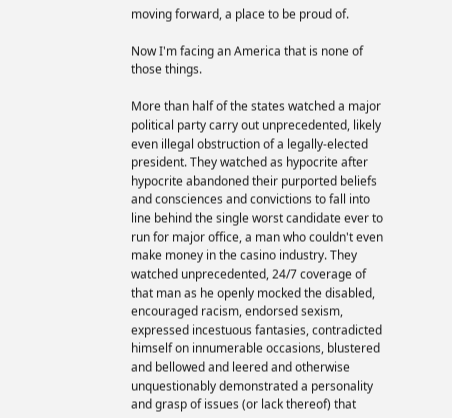moving forward, a place to be proud of.

Now I'm facing an America that is none of those things.

More than half of the states watched a major political party carry out unprecedented, likely even illegal obstruction of a legally-elected president. They watched as hypocrite after hypocrite abandoned their purported beliefs and consciences and convictions to fall into line behind the single worst candidate ever to run for major office, a man who couldn't even make money in the casino industry. They watched unprecedented, 24/7 coverage of that man as he openly mocked the disabled, encouraged racism, endorsed sexism, expressed incestuous fantasies, contradicted himself on innumerable occasions, blustered and bellowed and leered and otherwise unquestionably demonstrated a personality and grasp of issues (or lack thereof) that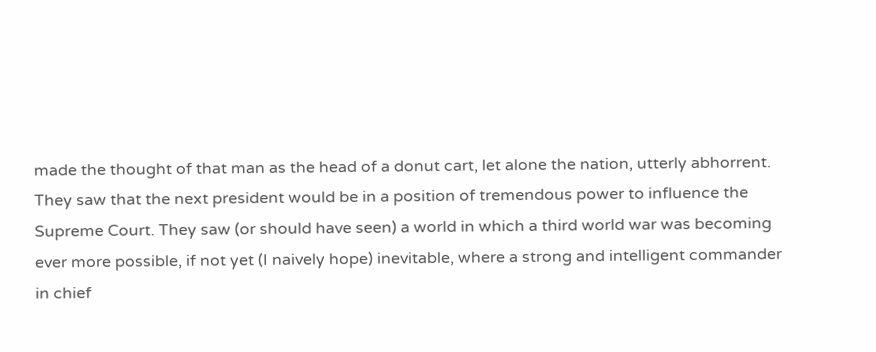made the thought of that man as the head of a donut cart, let alone the nation, utterly abhorrent. They saw that the next president would be in a position of tremendous power to influence the Supreme Court. They saw (or should have seen) a world in which a third world war was becoming ever more possible, if not yet (I naively hope) inevitable, where a strong and intelligent commander in chief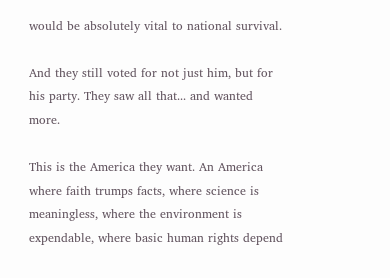would be absolutely vital to national survival.

And they still voted for not just him, but for his party. They saw all that... and wanted more.

This is the America they want. An America where faith trumps facts, where science is meaningless, where the environment is expendable, where basic human rights depend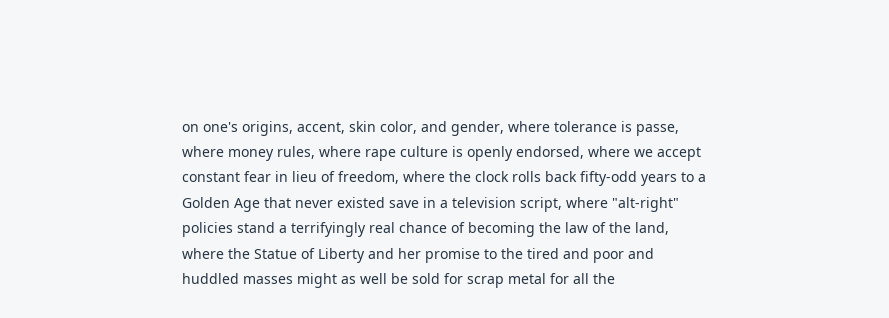on one's origins, accent, skin color, and gender, where tolerance is passe, where money rules, where rape culture is openly endorsed, where we accept constant fear in lieu of freedom, where the clock rolls back fifty-odd years to a Golden Age that never existed save in a television script, where "alt-right" policies stand a terrifyingly real chance of becoming the law of the land, where the Statue of Liberty and her promise to the tired and poor and huddled masses might as well be sold for scrap metal for all the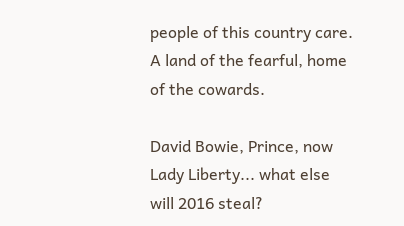people of this country care. A land of the fearful, home of the cowards.

David Bowie, Prince, now Lady Liberty... what else will 2016 steal?